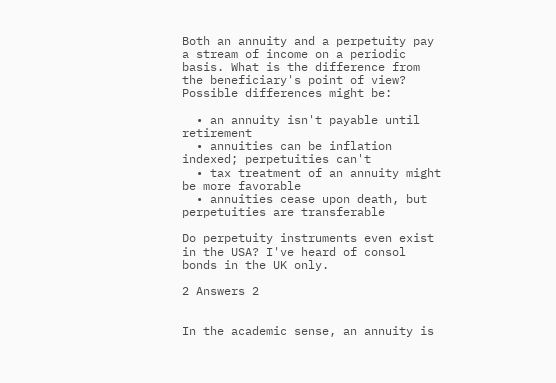Both an annuity and a perpetuity pay a stream of income on a periodic basis. What is the difference from the beneficiary's point of view? Possible differences might be:

  • an annuity isn't payable until retirement
  • annuities can be inflation indexed; perpetuities can't
  • tax treatment of an annuity might be more favorable
  • annuities cease upon death, but perpetuities are transferable

Do perpetuity instruments even exist in the USA? I've heard of consol bonds in the UK only.

2 Answers 2


In the academic sense, an annuity is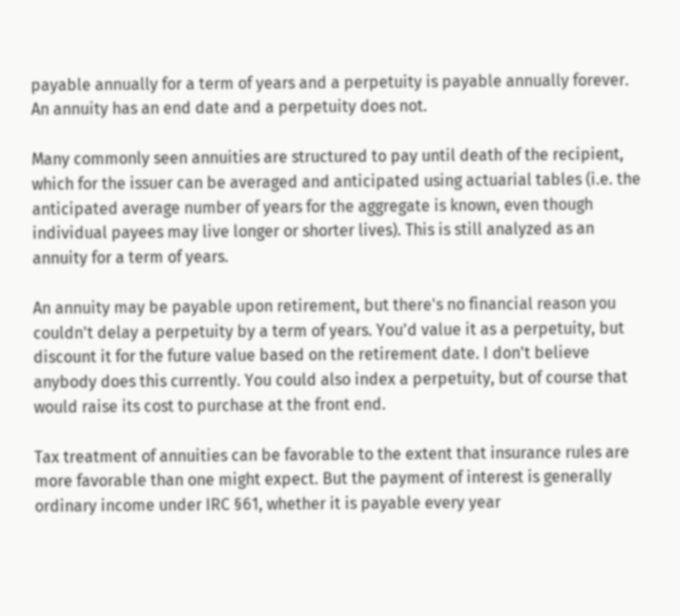payable annually for a term of years and a perpetuity is payable annually forever. An annuity has an end date and a perpetuity does not.

Many commonly seen annuities are structured to pay until death of the recipient, which for the issuer can be averaged and anticipated using actuarial tables (i.e. the anticipated average number of years for the aggregate is known, even though individual payees may live longer or shorter lives). This is still analyzed as an annuity for a term of years.

An annuity may be payable upon retirement, but there's no financial reason you couldn't delay a perpetuity by a term of years. You'd value it as a perpetuity, but discount it for the future value based on the retirement date. I don't believe anybody does this currently. You could also index a perpetuity, but of course that would raise its cost to purchase at the front end.

Tax treatment of annuities can be favorable to the extent that insurance rules are more favorable than one might expect. But the payment of interest is generally ordinary income under IRC §61, whether it is payable every year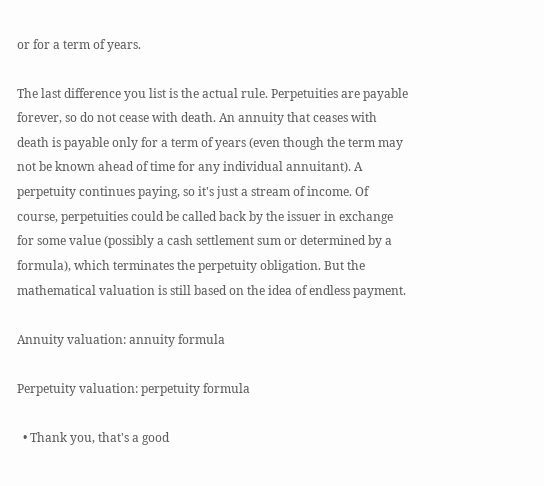or for a term of years.

The last difference you list is the actual rule. Perpetuities are payable forever, so do not cease with death. An annuity that ceases with death is payable only for a term of years (even though the term may not be known ahead of time for any individual annuitant). A perpetuity continues paying, so it's just a stream of income. Of course, perpetuities could be called back by the issuer in exchange for some value (possibly a cash settlement sum or determined by a formula), which terminates the perpetuity obligation. But the mathematical valuation is still based on the idea of endless payment.

Annuity valuation: annuity formula

Perpetuity valuation: perpetuity formula

  • Thank you, that's a good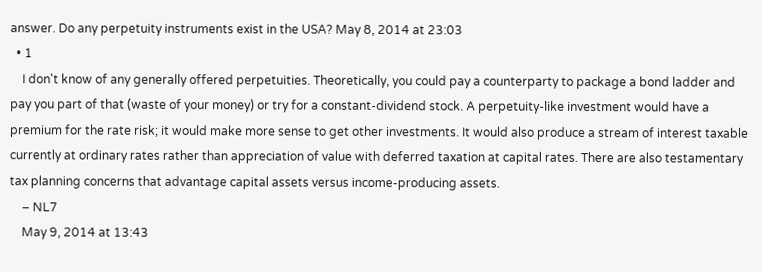answer. Do any perpetuity instruments exist in the USA? May 8, 2014 at 23:03
  • 1
    I don't know of any generally offered perpetuities. Theoretically, you could pay a counterparty to package a bond ladder and pay you part of that (waste of your money) or try for a constant-dividend stock. A perpetuity-like investment would have a premium for the rate risk; it would make more sense to get other investments. It would also produce a stream of interest taxable currently at ordinary rates rather than appreciation of value with deferred taxation at capital rates. There are also testamentary tax planning concerns that advantage capital assets versus income-producing assets.
    – NL7
    May 9, 2014 at 13:43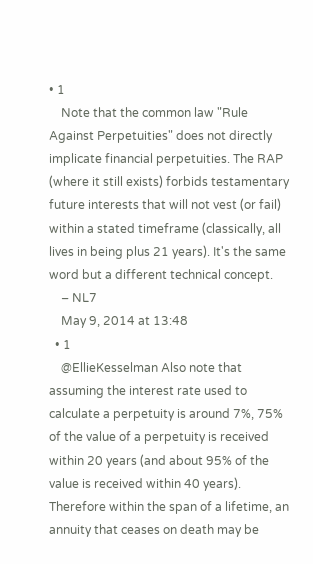• 1
    Note that the common law "Rule Against Perpetuities" does not directly implicate financial perpetuities. The RAP (where it still exists) forbids testamentary future interests that will not vest (or fail) within a stated timeframe (classically, all lives in being plus 21 years). It's the same word but a different technical concept.
    – NL7
    May 9, 2014 at 13:48
  • 1
    @EllieKesselman Also note that assuming the interest rate used to calculate a perpetuity is around 7%, 75% of the value of a perpetuity is received within 20 years (and about 95% of the value is received within 40 years). Therefore within the span of a lifetime, an annuity that ceases on death may be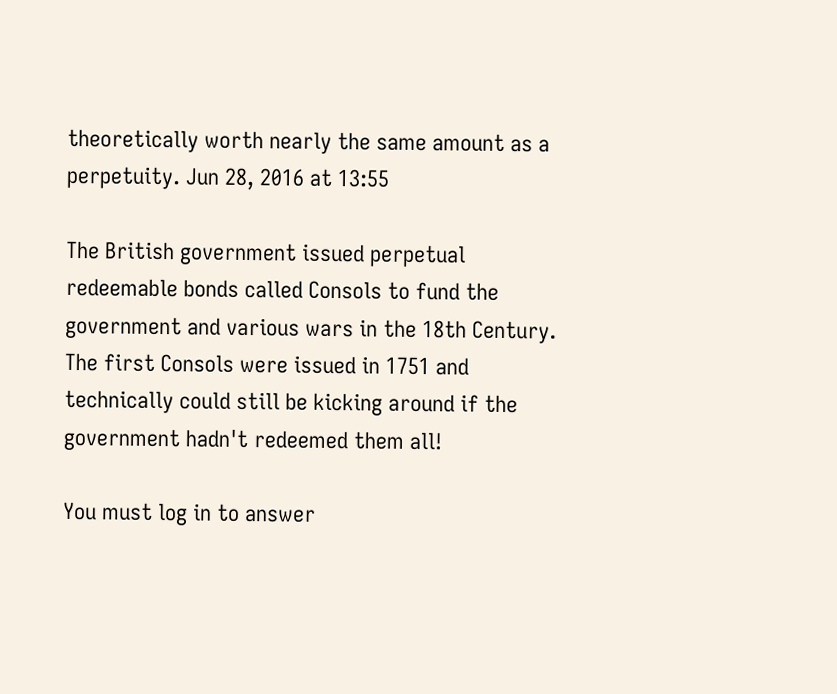theoretically worth nearly the same amount as a perpetuity. Jun 28, 2016 at 13:55

The British government issued perpetual redeemable bonds called Consols to fund the government and various wars in the 18th Century. The first Consols were issued in 1751 and technically could still be kicking around if the government hadn't redeemed them all!

You must log in to answer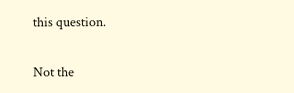this question.

Not the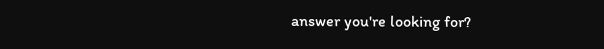answer you're looking for?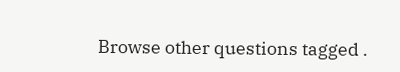Browse other questions tagged .